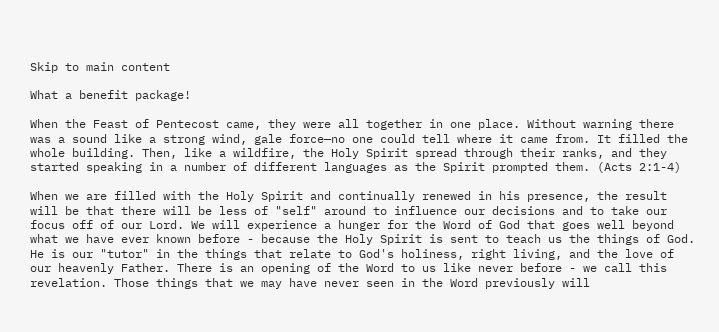Skip to main content

What a benefit package!

When the Feast of Pentecost came, they were all together in one place. Without warning there was a sound like a strong wind, gale force—no one could tell where it came from. It filled the whole building. Then, like a wildfire, the Holy Spirit spread through their ranks, and they started speaking in a number of different languages as the Spirit prompted them. (Acts 2:1-4)

When we are filled with the Holy Spirit and continually renewed in his presence, the result will be that there will be less of "self" around to influence our decisions and to take our focus off of our Lord. We will experience a hunger for the Word of God that goes well beyond what we have ever known before - because the Holy Spirit is sent to teach us the things of God. He is our "tutor" in the things that relate to God's holiness, right living, and the love of our heavenly Father. There is an opening of the Word to us like never before - we call this revelation. Those things that we may have never seen in the Word previously will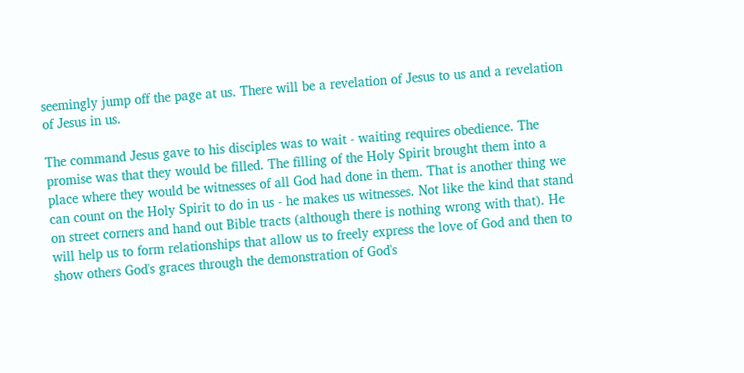seemingly jump off the page at us. There will be a revelation of Jesus to us and a revelation of Jesus in us.

The command Jesus gave to his disciples was to wait - waiting requires obedience. The promise was that they would be filled. The filling of the Holy Spirit brought them into a place where they would be witnesses of all God had done in them. That is another thing we can count on the Holy Spirit to do in us - he makes us witnesses. Not like the kind that stand on street corners and hand out Bible tracts (although there is nothing wrong with that). He will help us to form relationships that allow us to freely express the love of God and then to show others God's graces through the demonstration of God's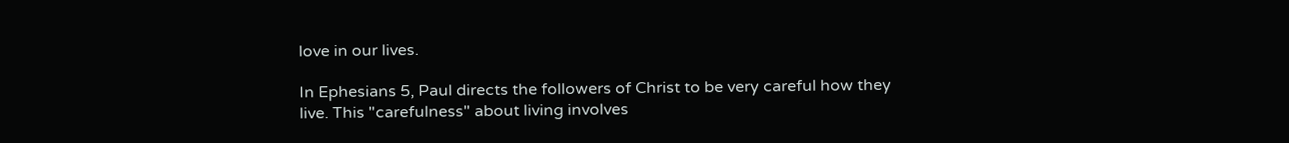love in our lives.

In Ephesians 5, Paul directs the followers of Christ to be very careful how they live. This "carefulness" about living involves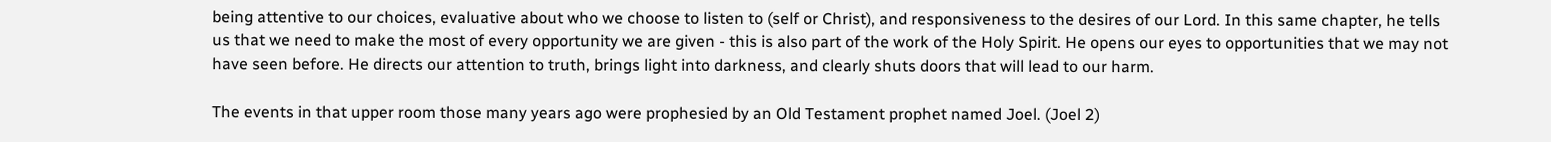being attentive to our choices, evaluative about who we choose to listen to (self or Christ), and responsiveness to the desires of our Lord. In this same chapter, he tells us that we need to make the most of every opportunity we are given - this is also part of the work of the Holy Spirit. He opens our eyes to opportunities that we may not have seen before. He directs our attention to truth, brings light into darkness, and clearly shuts doors that will lead to our harm.

The events in that upper room those many years ago were prophesied by an Old Testament prophet named Joel. (Joel 2)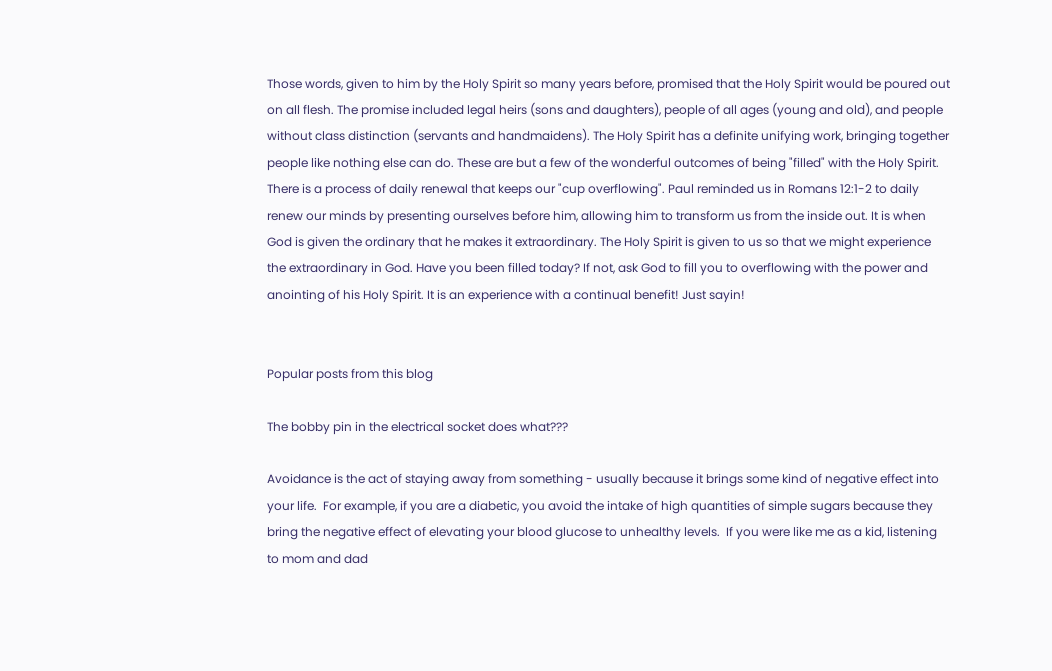Those words, given to him by the Holy Spirit so many years before, promised that the Holy Spirit would be poured out on all flesh. The promise included legal heirs (sons and daughters), people of all ages (young and old), and people without class distinction (servants and handmaidens). The Holy Spirit has a definite unifying work, bringing together people like nothing else can do. These are but a few of the wonderful outcomes of being "filled" with the Holy Spirit. There is a process of daily renewal that keeps our "cup overflowing". Paul reminded us in Romans 12:1-2 to daily renew our minds by presenting ourselves before him, allowing him to transform us from the inside out. It is when God is given the ordinary that he makes it extraordinary. The Holy Spirit is given to us so that we might experience the extraordinary in God. Have you been filled today? If not, ask God to fill you to overflowing with the power and anointing of his Holy Spirit. It is an experience with a continual benefit! Just sayin!


Popular posts from this blog

The bobby pin in the electrical socket does what???

Avoidance is the act of staying away from something - usually because it brings some kind of negative effect into your life.  For example, if you are a diabetic, you avoid the intake of high quantities of simple sugars because they bring the negative effect of elevating your blood glucose to unhealthy levels.  If you were like me as a kid, listening to mom and dad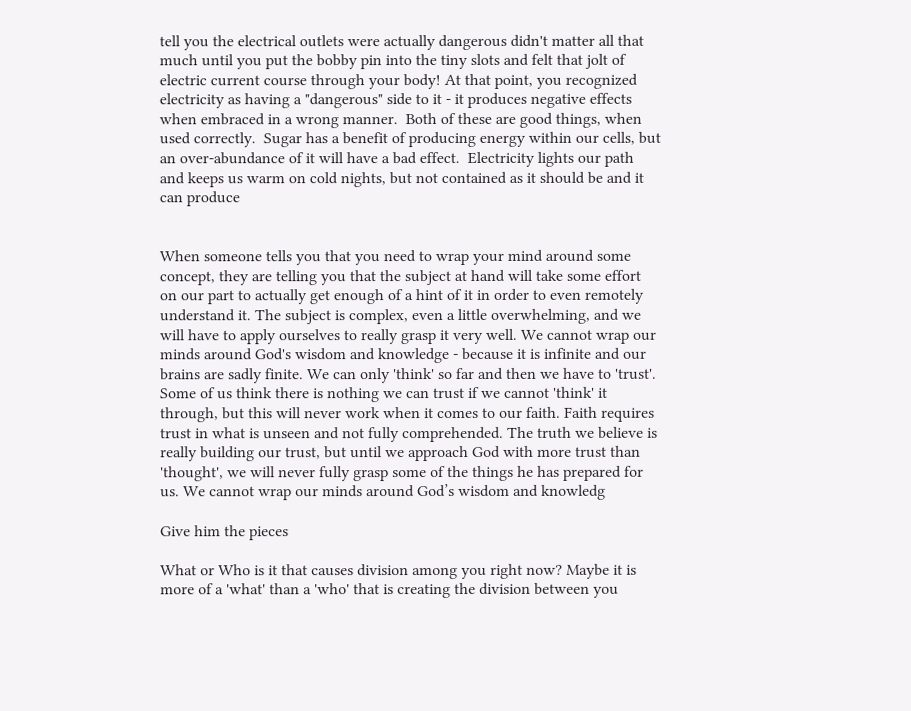tell you the electrical outlets were actually dangerous didn't matter all that much until you put the bobby pin into the tiny slots and felt that jolt of electric current course through your body! At that point, you recognized electricity as having a "dangerous" side to it - it produces negative effects when embraced in a wrong manner.  Both of these are good things, when used correctly.  Sugar has a benefit of producing energy within our cells, but an over-abundance of it will have a bad effect.  Electricity lights our path and keeps us warm on cold nights, but not contained as it should be and it can produce


When someone tells you that you need to wrap your mind around some concept, they are telling you that the subject at hand will take some effort on our part to actually get enough of a hint of it in order to even remotely understand it. The subject is complex, even a little overwhelming, and we will have to apply ourselves to really grasp it very well. We cannot wrap our minds around God's wisdom and knowledge - because it is infinite and our brains are sadly finite. We can only 'think' so far and then we have to 'trust'. Some of us think there is nothing we can trust if we cannot 'think' it through, but this will never work when it comes to our faith. Faith requires trust in what is unseen and not fully comprehended. The truth we believe is really building our trust, but until we approach God with more trust than 'thought', we will never fully grasp some of the things he has prepared for us. We cannot wrap our minds around God’s wisdom and knowledg

Give him the pieces

What or Who is it that causes division among you right now? Maybe it is more of a 'what' than a 'who' that is creating the division between you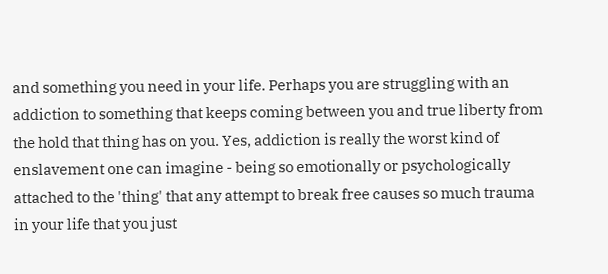and something you need in your life. Perhaps you are struggling with an addiction to something that keeps coming between you and true liberty from the hold that thing has on you. Yes, addiction is really the worst kind of enslavement one can imagine - being so emotionally or psychologically attached to the 'thing' that any attempt to break free causes so much trauma in your life that you just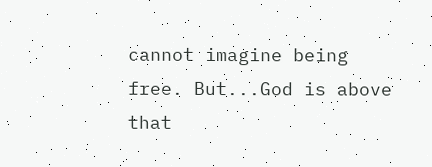cannot imagine being free. But...God is above that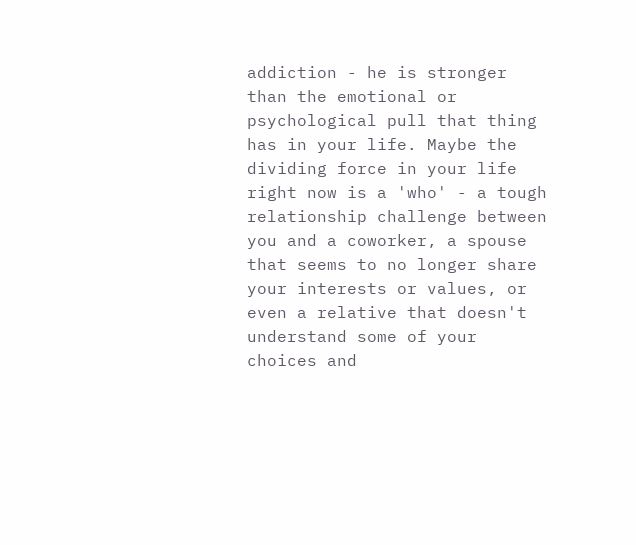addiction - he is stronger than the emotional or psychological pull that thing has in your life. Maybe the dividing force in your life right now is a 'who' - a tough relationship challenge between you and a coworker, a spouse that seems to no longer share your interests or values, or even a relative that doesn't understand some of your choices and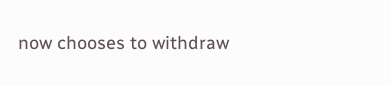now chooses to withdraw